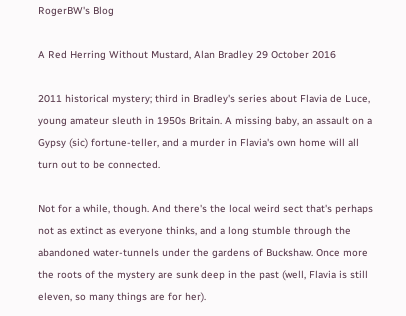RogerBW's Blog

A Red Herring Without Mustard, Alan Bradley 29 October 2016

2011 historical mystery; third in Bradley's series about Flavia de Luce, young amateur sleuth in 1950s Britain. A missing baby, an assault on a Gypsy (sic) fortune-teller, and a murder in Flavia's own home will all turn out to be connected.

Not for a while, though. And there's the local weird sect that's perhaps not as extinct as everyone thinks, and a long stumble through the abandoned water-tunnels under the gardens of Buckshaw. Once more the roots of the mystery are sunk deep in the past (well, Flavia is still eleven, so many things are for her).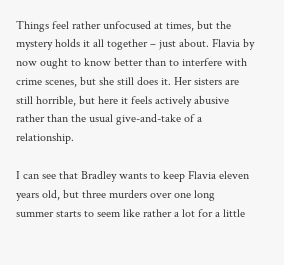Things feel rather unfocused at times, but the mystery holds it all together – just about. Flavia by now ought to know better than to interfere with crime scenes, but she still does it. Her sisters are still horrible, but here it feels actively abusive rather than the usual give-and-take of a relationship.

I can see that Bradley wants to keep Flavia eleven years old, but three murders over one long summer starts to seem like rather a lot for a little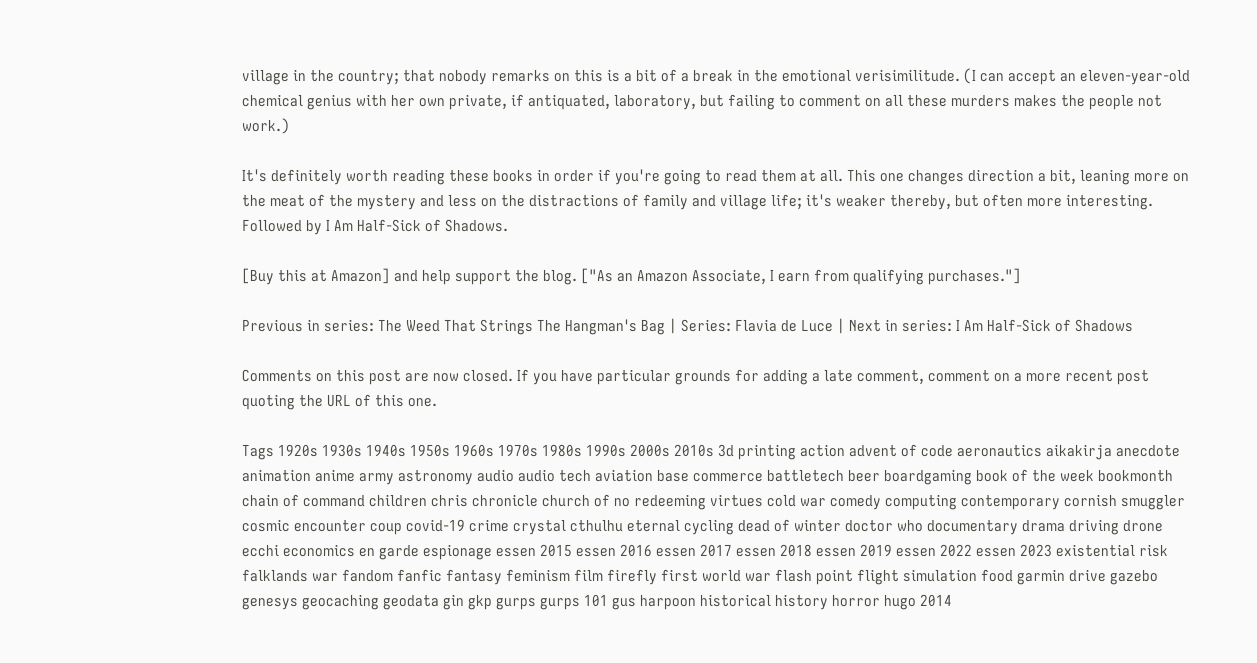village in the country; that nobody remarks on this is a bit of a break in the emotional verisimilitude. (I can accept an eleven-year-old chemical genius with her own private, if antiquated, laboratory, but failing to comment on all these murders makes the people not work.)

It's definitely worth reading these books in order if you're going to read them at all. This one changes direction a bit, leaning more on the meat of the mystery and less on the distractions of family and village life; it's weaker thereby, but often more interesting. Followed by I Am Half-Sick of Shadows.

[Buy this at Amazon] and help support the blog. ["As an Amazon Associate, I earn from qualifying purchases."]

Previous in series: The Weed That Strings The Hangman's Bag | Series: Flavia de Luce | Next in series: I Am Half-Sick of Shadows

Comments on this post are now closed. If you have particular grounds for adding a late comment, comment on a more recent post quoting the URL of this one.

Tags 1920s 1930s 1940s 1950s 1960s 1970s 1980s 1990s 2000s 2010s 3d printing action advent of code aeronautics aikakirja anecdote animation anime army astronomy audio audio tech aviation base commerce battletech beer boardgaming book of the week bookmonth chain of command children chris chronicle church of no redeeming virtues cold war comedy computing contemporary cornish smuggler cosmic encounter coup covid-19 crime crystal cthulhu eternal cycling dead of winter doctor who documentary drama driving drone ecchi economics en garde espionage essen 2015 essen 2016 essen 2017 essen 2018 essen 2019 essen 2022 essen 2023 existential risk falklands war fandom fanfic fantasy feminism film firefly first world war flash point flight simulation food garmin drive gazebo genesys geocaching geodata gin gkp gurps gurps 101 gus harpoon historical history horror hugo 2014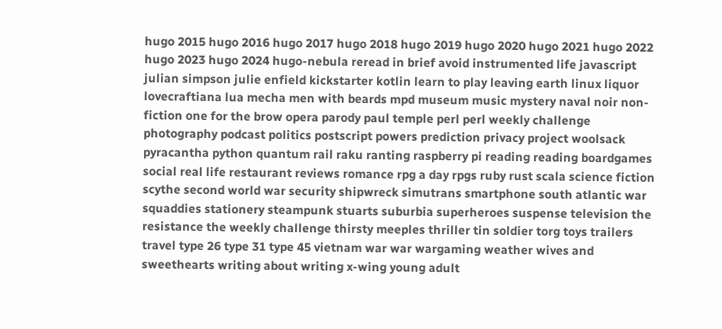hugo 2015 hugo 2016 hugo 2017 hugo 2018 hugo 2019 hugo 2020 hugo 2021 hugo 2022 hugo 2023 hugo 2024 hugo-nebula reread in brief avoid instrumented life javascript julian simpson julie enfield kickstarter kotlin learn to play leaving earth linux liquor lovecraftiana lua mecha men with beards mpd museum music mystery naval noir non-fiction one for the brow opera parody paul temple perl perl weekly challenge photography podcast politics postscript powers prediction privacy project woolsack pyracantha python quantum rail raku ranting raspberry pi reading reading boardgames social real life restaurant reviews romance rpg a day rpgs ruby rust scala science fiction scythe second world war security shipwreck simutrans smartphone south atlantic war squaddies stationery steampunk stuarts suburbia superheroes suspense television the resistance the weekly challenge thirsty meeples thriller tin soldier torg toys trailers travel type 26 type 31 type 45 vietnam war war wargaming weather wives and sweethearts writing about writing x-wing young adult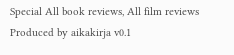Special All book reviews, All film reviews
Produced by aikakirja v0.1